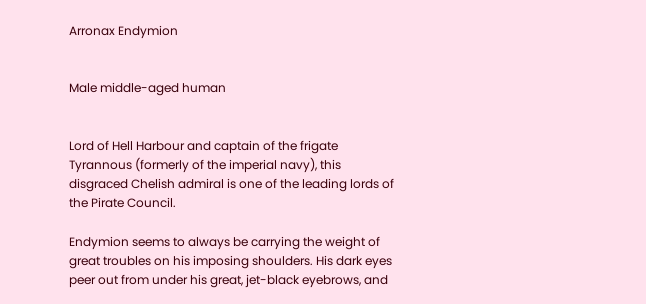Arronax Endymion


Male middle-aged human


Lord of Hell Harbour and captain of the frigate Tyrannous (formerly of the imperial navy), this disgraced Chelish admiral is one of the leading lords of the Pirate Council.

Endymion seems to always be carrying the weight of great troubles on his imposing shoulders. His dark eyes peer out from under his great, jet-black eyebrows, and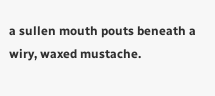a sullen mouth pouts beneath a wiry, waxed mustache.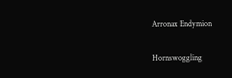Arronax Endymion

Hornswoggling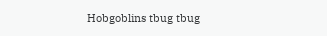Hobgoblins tbug tbug